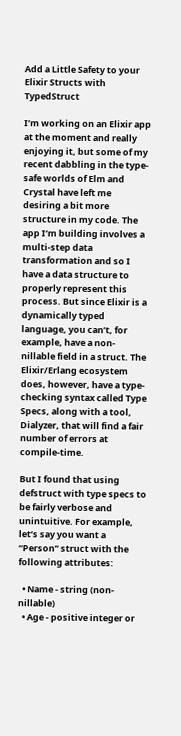Add a Little Safety to your Elixir Structs with TypedStruct

I’m working on an Elixir app at the moment and really enjoying it, but some of my recent dabbling in the type-safe worlds of Elm and Crystal have left me desiring a bit more structure in my code. The app I’m building involves a multi-step data transformation and so I have a data structure to properly represent this process. But since Elixir is a dynamically typed language, you can’t, for example, have a non-nillable field in a struct. The Elixir/Erlang ecosystem does, however, have a type-checking syntax called Type Specs, along with a tool, Dialyzer, that will find a fair number of errors at compile-time.

But I found that using defstruct with type specs to be fairly verbose and unintuitive. For example, let’s say you want a “Person” struct with the following attributes:

  • Name - string (non-nillable)
  • Age - positive integer or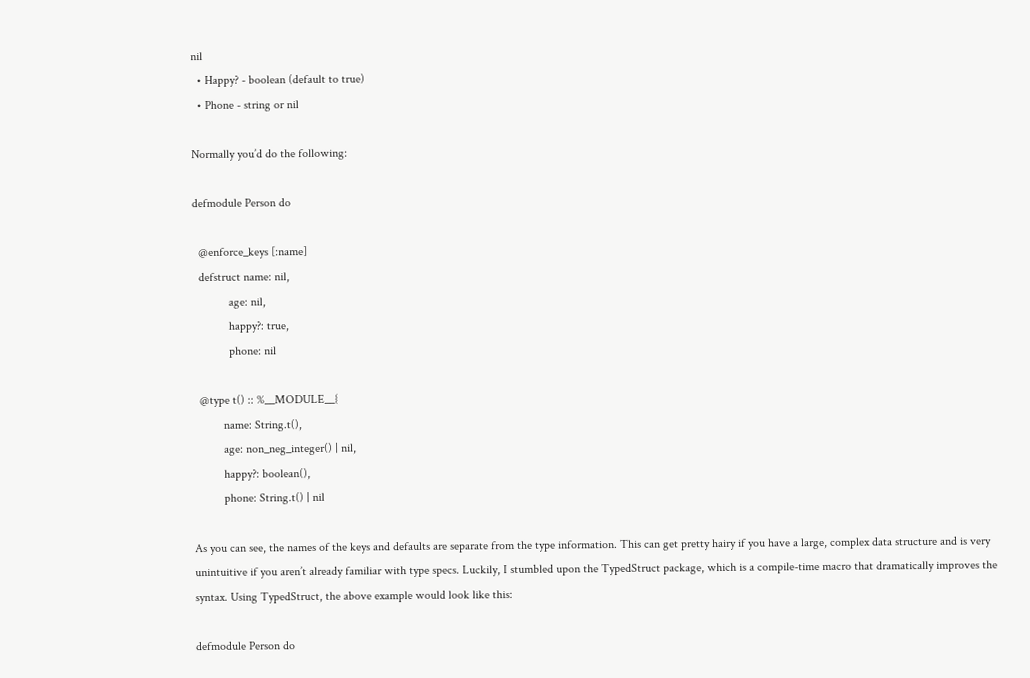nil
  • Happy? - boolean (default to true)
  • Phone - string or nil

Normally you’d do the following:

defmodule Person do

  @enforce_keys [:name]
  defstruct name: nil,
            age: nil,
            happy?: true,
            phone: nil

  @type t() :: %__MODULE__{
          name: String.t(),
          age: non_neg_integer() | nil,
          happy?: boolean(),
          phone: String.t() | nil

As you can see, the names of the keys and defaults are separate from the type information. This can get pretty hairy if you have a large, complex data structure and is very unintuitive if you aren’t already familiar with type specs. Luckily, I stumbled upon the TypedStruct package, which is a compile-time macro that dramatically improves the syntax. Using TypedStruct, the above example would look like this:

defmodule Person do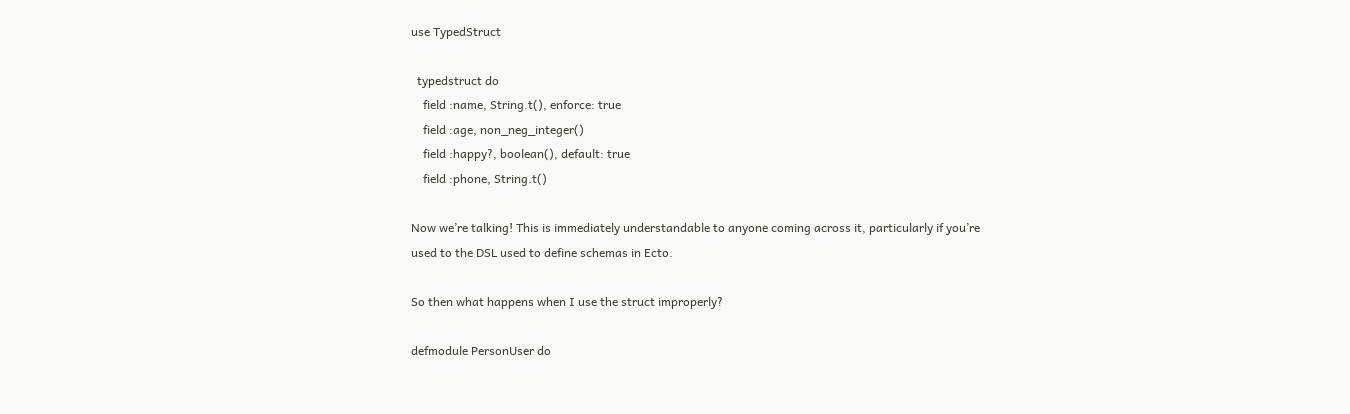use TypedStruct

  typedstruct do
    field :name, String.t(), enforce: true
    field :age, non_neg_integer()
    field :happy?, boolean(), default: true
    field :phone, String.t()

Now we’re talking! This is immediately understandable to anyone coming across it, particularly if you’re used to the DSL used to define schemas in Ecto.

So then what happens when I use the struct improperly?

defmodule PersonUser do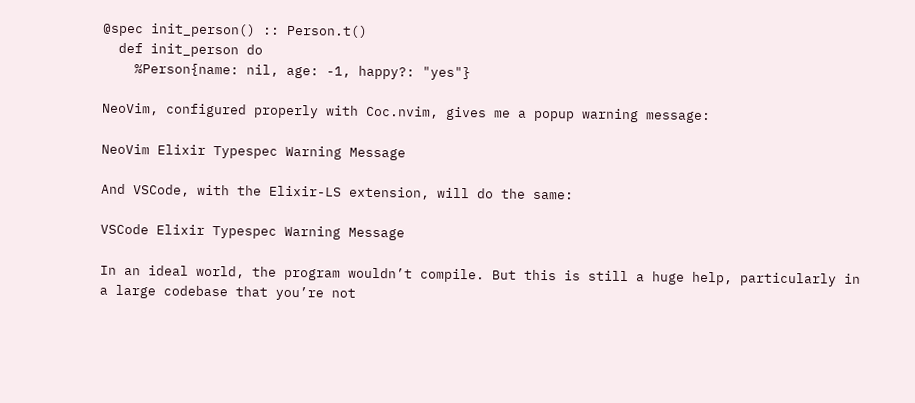@spec init_person() :: Person.t()
  def init_person do
    %Person{name: nil, age: -1, happy?: "yes"}

NeoVim, configured properly with Coc.nvim, gives me a popup warning message:

NeoVim Elixir Typespec Warning Message

And VSCode, with the Elixir-LS extension, will do the same:

VSCode Elixir Typespec Warning Message

In an ideal world, the program wouldn’t compile. But this is still a huge help, particularly in a large codebase that you’re not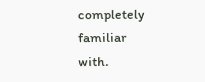completely familiar with.